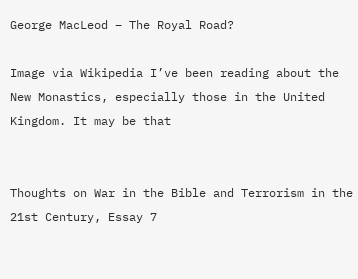George MacLeod – The Royal Road?

Image via Wikipedia I’ve been reading about the New Monastics, especially those in the United Kingdom. It may be that


Thoughts on War in the Bible and Terrorism in the 21st Century, Essay 7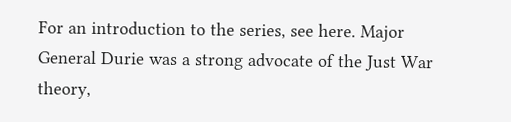For an introduction to the series, see here. Major General Durie was a strong advocate of the Just War theory,